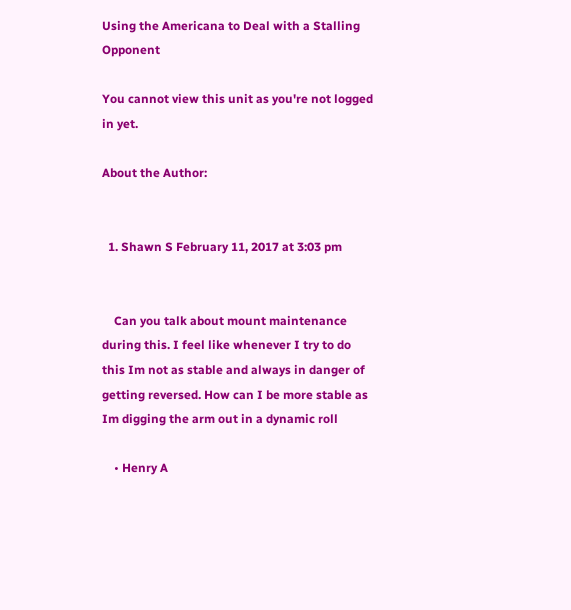Using the Americana to Deal with a Stalling Opponent

You cannot view this unit as you're not logged in yet.

About the Author:


  1. Shawn S February 11, 2017 at 3:03 pm


    Can you talk about mount maintenance during this. I feel like whenever I try to do this Im not as stable and always in danger of getting reversed. How can I be more stable as Im digging the arm out in a dynamic roll

    • Henry A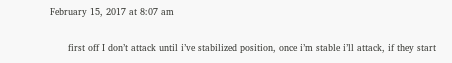February 15, 2017 at 8:07 am

      first off I don’t attack until i’ve stabilized position, once i’m stable i’ll attack, if they start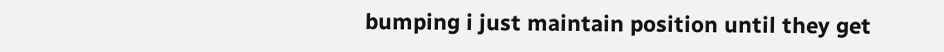bumping i just maintain position until they get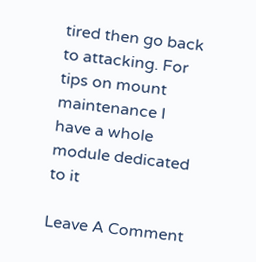tired then go back to attacking. For tips on mount maintenance I have a whole module dedicated to it

Leave A Comment